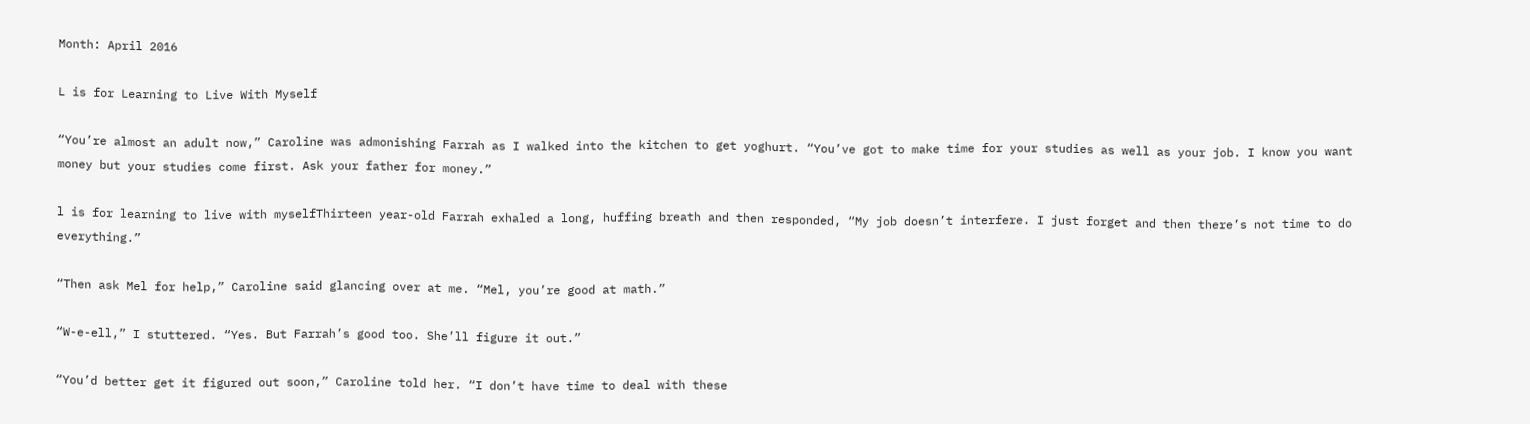Month: April 2016

L is for Learning to Live With Myself

“You’re almost an adult now,” Caroline was admonishing Farrah as I walked into the kitchen to get yoghurt. “You’ve got to make time for your studies as well as your job. I know you want money but your studies come first. Ask your father for money.”

l is for learning to live with myselfThirteen year-old Farrah exhaled a long, huffing breath and then responded, “My job doesn’t interfere. I just forget and then there’s not time to do everything.”

“Then ask Mel for help,” Caroline said glancing over at me. “Mel, you’re good at math.”

“W-e-ell,” I stuttered. “Yes. But Farrah’s good too. She’ll figure it out.”

“You’d better get it figured out soon,” Caroline told her. “I don’t have time to deal with these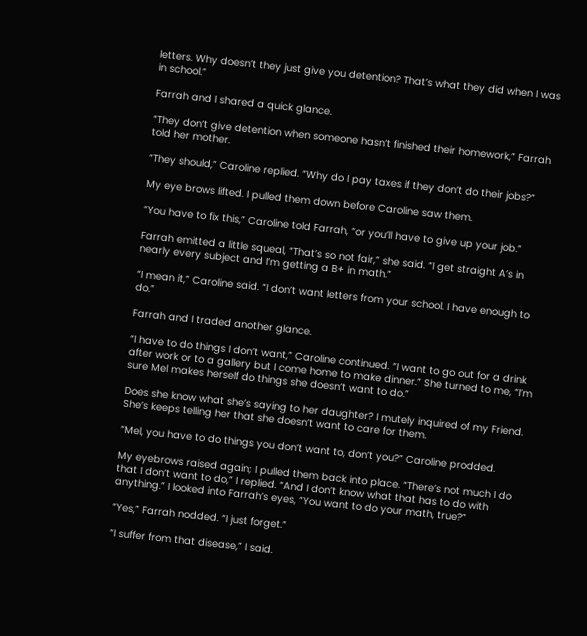letters. Why doesn’t they just give you detention? That’s what they did when I was in school.”

Farrah and I shared a quick glance.

“They don’t give detention when someone hasn’t finished their homework,” Farrah told her mother.

“They should,” Caroline replied. “Why do I pay taxes if they don’t do their jobs?”

My eye brows lifted. I pulled them down before Caroline saw them.

“You have to fix this,” Caroline told Farrah, “or you’ll have to give up your job.”

Farrah emitted a little squeal, “That’s so not fair,” she said. “I get straight A’s in nearly every subject and I’m getting a B+ in math.”

“I mean it,” Caroline said. “I don’t want letters from your school. I have enough to do.”

Farrah and I traded another glance.

“I have to do things I don’t want,” Caroline continued. “I want to go out for a drink after work or to a gallery but I come home to make dinner.” She turned to me, “I’m sure Mel makes herself do things she doesn’t want to do.”

Does she know what she’s saying to her daughter? I mutely inquired of my Friend. She’s keeps telling her that she doesn’t want to care for them.

“Mel, you have to do things you don’t want to, don’t you?” Caroline prodded.

My eyebrows raised again; I pulled them back into place. “There’s not much I do that I don’t want to do,” I replied. “And I don’t know what that has to do with anything.” I looked into Farrah’s eyes, “You want to do your math, true?”

“Yes,” Farrah nodded. “I just forget.”

“I suffer from that disease,” I said.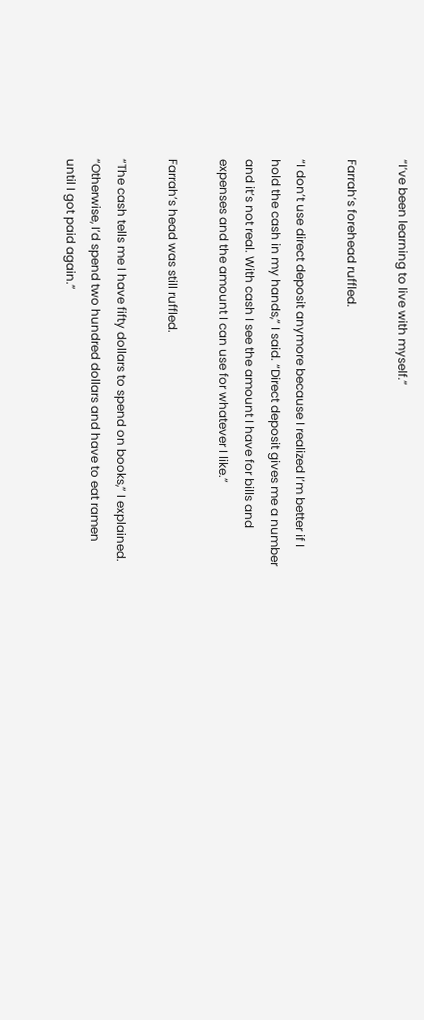“I’ve been learning to live with myself.”

Farrah’s forehead ruffled.

“I don’t use direct deposit anymore because I realized I’m better if I hold the cash in my hands,” I said. “Direct deposit gives me a number and it’s not real. With cash I see the amount I have for bills and expenses and the amount I can use for whatever I like.”

Farrah’s head was still ruffled.

“The cash tells me I have fifty dollars to spend on books,” I explained. “Otherwise, I’d spend two hundred dollars and have to eat ramen until I got paid again.”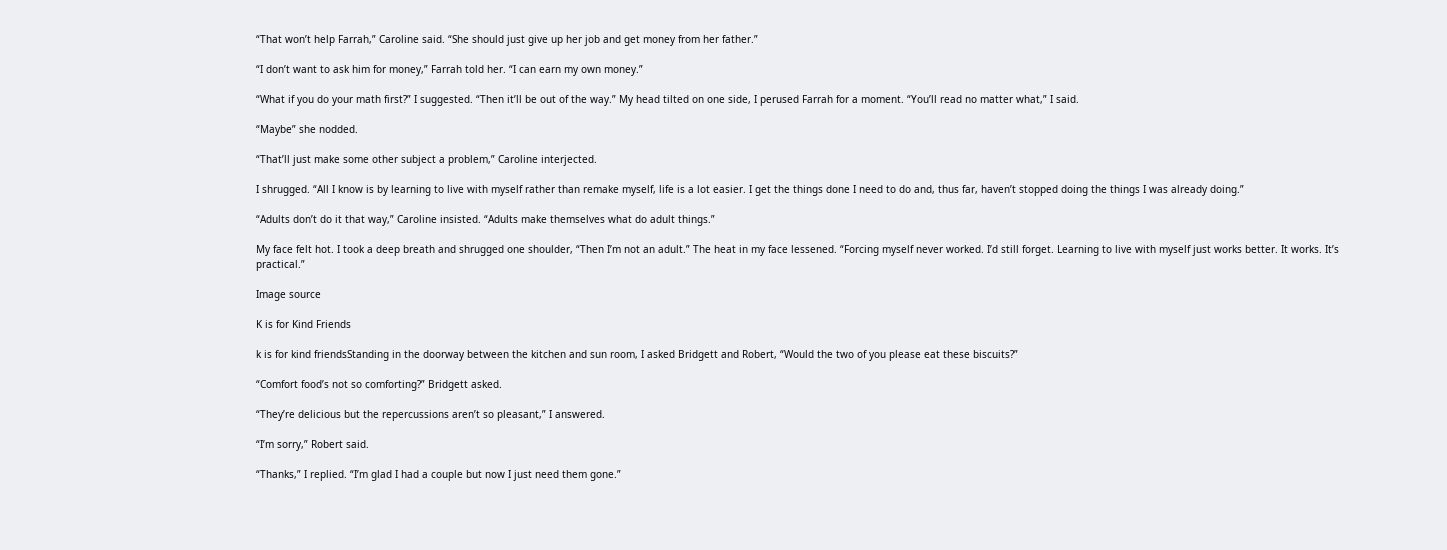“That won’t help Farrah,” Caroline said. “She should just give up her job and get money from her father.”

“I don’t want to ask him for money,” Farrah told her. “I can earn my own money.”

“What if you do your math first?” I suggested. “Then it’ll be out of the way.” My head tilted on one side, I perused Farrah for a moment. “You’ll read no matter what,” I said.

“Maybe” she nodded.

“That’ll just make some other subject a problem,” Caroline interjected.

I shrugged. “All I know is by learning to live with myself rather than remake myself, life is a lot easier. I get the things done I need to do and, thus far, haven’t stopped doing the things I was already doing.”

“Adults don’t do it that way,” Caroline insisted. “Adults make themselves what do adult things.”

My face felt hot. I took a deep breath and shrugged one shoulder, “Then I’m not an adult.” The heat in my face lessened. “Forcing myself never worked. I’d still forget. Learning to live with myself just works better. It works. It’s practical.”

Image source

K is for Kind Friends

k is for kind friendsStanding in the doorway between the kitchen and sun room, I asked Bridgett and Robert, “Would the two of you please eat these biscuits?”

“Comfort food’s not so comforting?” Bridgett asked.

“They’re delicious but the repercussions aren’t so pleasant,” I answered.

“I’m sorry,” Robert said.

“Thanks,” I replied. “I’m glad I had a couple but now I just need them gone.”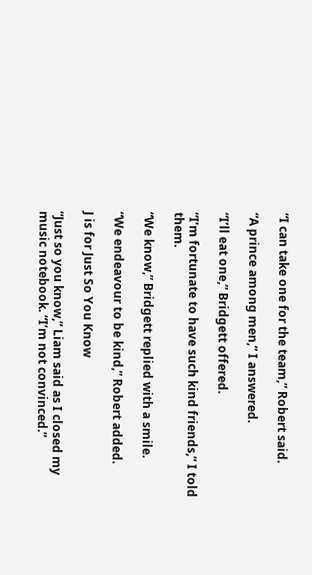“I can take one for the team,” Robert said.

“A prince among men,” I answered.

“I’ll eat one,” Bridgett offered.

“I’m fortunate to have such kind friends,” I told them.

“We know,” Bridgett replied with a smile.

“We endeavour to be kind,” Robert added.

J is for Just So You Know

“Just so you know,” Liam said as I closed my music notebook. “I’m not convinced.”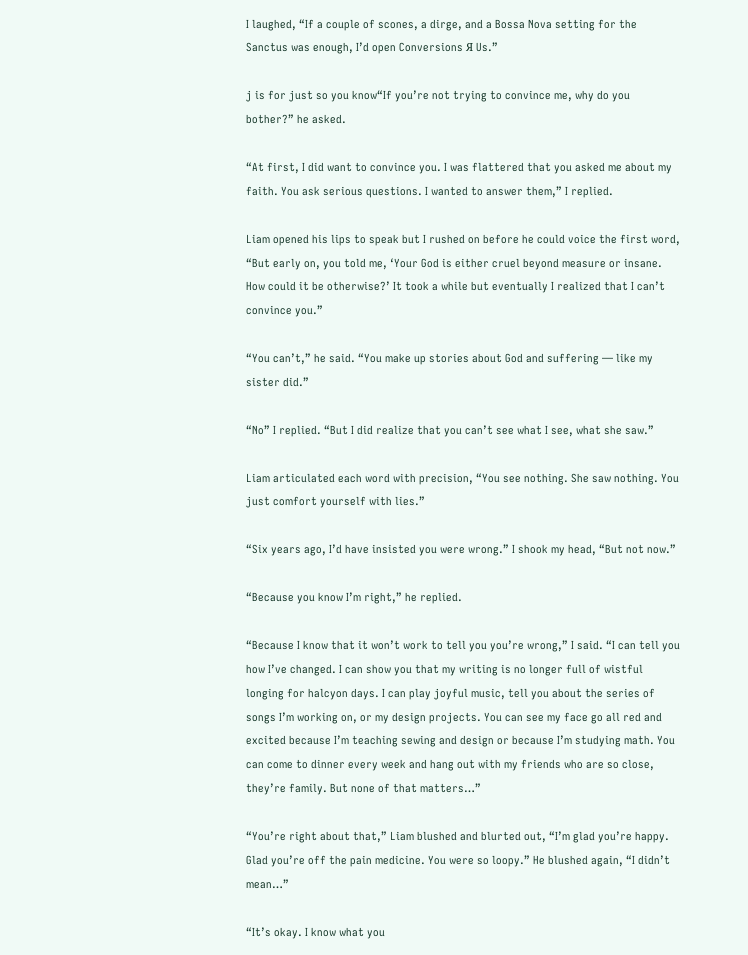I laughed, “If a couple of scones, a dirge, and a Bossa Nova setting for the Sanctus was enough, I’d open Conversions Я Us.”

j is for just so you know“If you’re not trying to convince me, why do you bother?” he asked.

“At first, I did want to convince you. I was flattered that you asked me about my faith. You ask serious questions. I wanted to answer them,” I replied.

Liam opened his lips to speak but I rushed on before he could voice the first word, “But early on, you told me, ‘Your God is either cruel beyond measure or insane. How could it be otherwise?’ It took a while but eventually I realized that I can’t convince you.”

“You can’t,” he said. “You make up stories about God and suffering — like my sister did.”

“No” I replied. “But I did realize that you can’t see what I see, what she saw.”

Liam articulated each word with precision, “You see nothing. She saw nothing. You just comfort yourself with lies.”

“Six years ago, I’d have insisted you were wrong.” I shook my head, “But not now.”

“Because you know I’m right,” he replied.

“Because I know that it won’t work to tell you you’re wrong,” I said. “I can tell you how I’ve changed. I can show you that my writing is no longer full of wistful longing for halcyon days. I can play joyful music, tell you about the series of songs I’m working on, or my design projects. You can see my face go all red and excited because I’m teaching sewing and design or because I’m studying math. You can come to dinner every week and hang out with my friends who are so close, they’re family. But none of that matters…”

“You’re right about that,” Liam blushed and blurted out, “I’m glad you’re happy. Glad you’re off the pain medicine. You were so loopy.” He blushed again, “I didn’t mean…”

“It’s okay. I know what you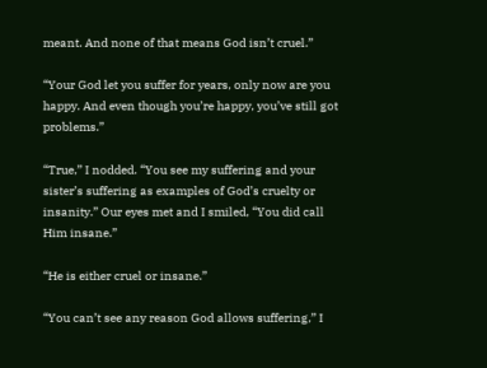meant. And none of that means God isn’t cruel.”

“Your God let you suffer for years, only now are you happy. And even though you’re happy, you’ve still got problems.”

“True,” I nodded. “You see my suffering and your sister’s suffering as examples of God’s cruelty or insanity.” Our eyes met and I smiled, “You did call Him insane.”

“He is either cruel or insane.”

“You can’t see any reason God allows suffering,” I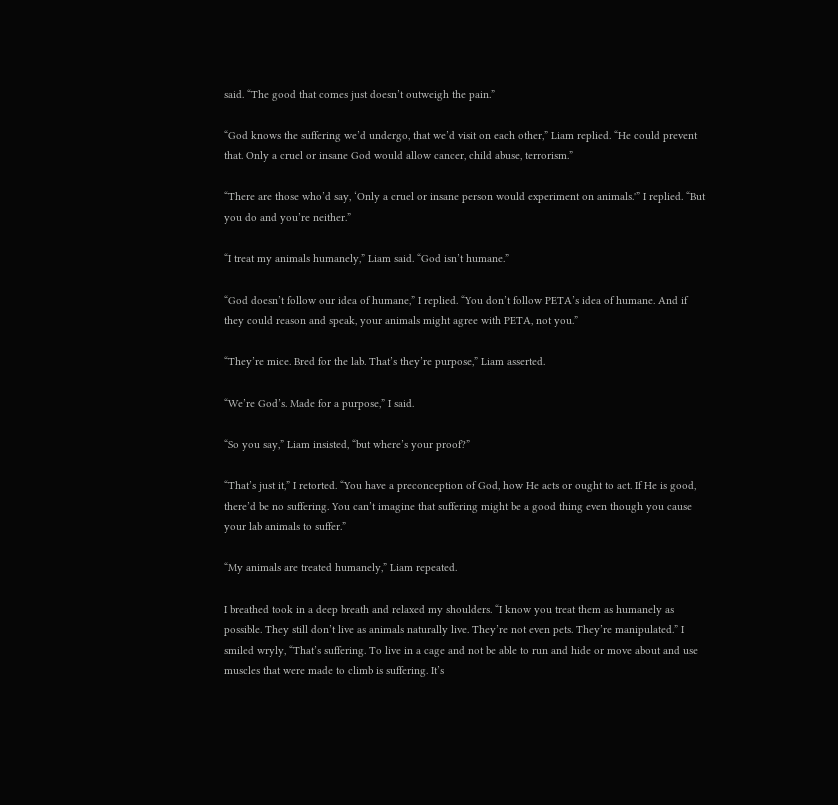said. “The good that comes just doesn’t outweigh the pain.”

“God knows the suffering we’d undergo, that we’d visit on each other,” Liam replied. “He could prevent that. Only a cruel or insane God would allow cancer, child abuse, terrorism.”

“There are those who’d say, ‘Only a cruel or insane person would experiment on animals.'” I replied. “But you do and you’re neither.”

“I treat my animals humanely,” Liam said. “God isn’t humane.”

“God doesn’t follow our idea of humane,” I replied. “You don’t follow PETA’s idea of humane. And if they could reason and speak, your animals might agree with PETA, not you.”

“They’re mice. Bred for the lab. That’s they’re purpose,” Liam asserted.

“We’re God’s. Made for a purpose,” I said.

“So you say,” Liam insisted, “but where’s your proof?”

“That’s just it,” I retorted. “You have a preconception of God, how He acts or ought to act. If He is good, there’d be no suffering. You can’t imagine that suffering might be a good thing even though you cause your lab animals to suffer.”

“My animals are treated humanely,” Liam repeated.

I breathed took in a deep breath and relaxed my shoulders. “I know you treat them as humanely as possible. They still don’t live as animals naturally live. They’re not even pets. They’re manipulated.” I smiled wryly, “That’s suffering. To live in a cage and not be able to run and hide or move about and use muscles that were made to climb is suffering. It’s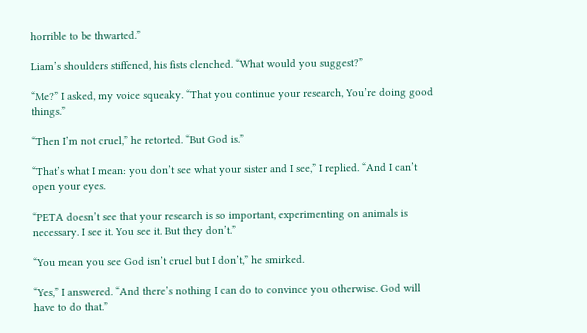horrible to be thwarted.”

Liam’s shoulders stiffened, his fists clenched. “What would you suggest?”

“Me?” I asked, my voice squeaky. “That you continue your research, You’re doing good things.”

“Then I’m not cruel,” he retorted. “But God is.”

“That’s what I mean: you don’t see what your sister and I see,” I replied. “And I can’t open your eyes.

“PETA doesn’t see that your research is so important, experimenting on animals is necessary. I see it. You see it. But they don’t.”

“You mean you see God isn’t cruel but I don’t,” he smirked.

“Yes,” I answered. “And there’s nothing I can do to convince you otherwise. God will have to do that.”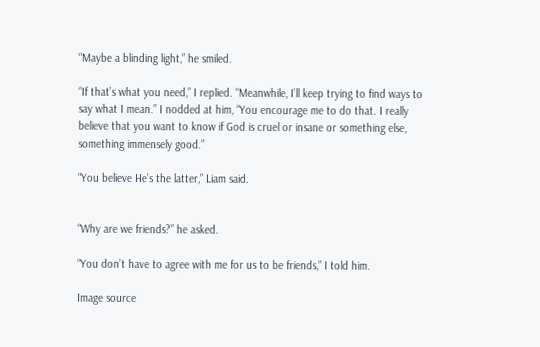“Maybe a blinding light,” he smiled.

“If that’s what you need,” I replied. “Meanwhile, I’ll keep trying to find ways to say what I mean.” I nodded at him, “You encourage me to do that. I really believe that you want to know if God is cruel or insane or something else, something immensely good.”

“You believe He’s the latter,” Liam said.


“Why are we friends?” he asked.

“You don’t have to agree with me for us to be friends,” I told him.

Image source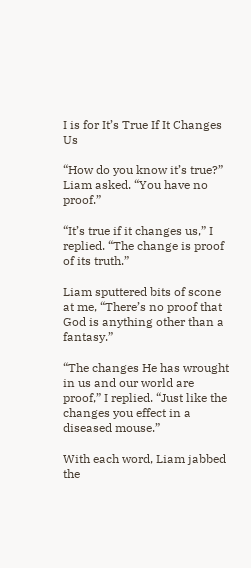I is for It’s True If It Changes Us

“How do you know it’s true?” Liam asked. “You have no proof.”

“It’s true if it changes us,” I replied. “The change is proof of its truth.”

Liam sputtered bits of scone at me, “There’s no proof that God is anything other than a fantasy.”

“The changes He has wrought in us and our world are proof,” I replied. “Just like the changes you effect in a diseased mouse.”

With each word, Liam jabbed the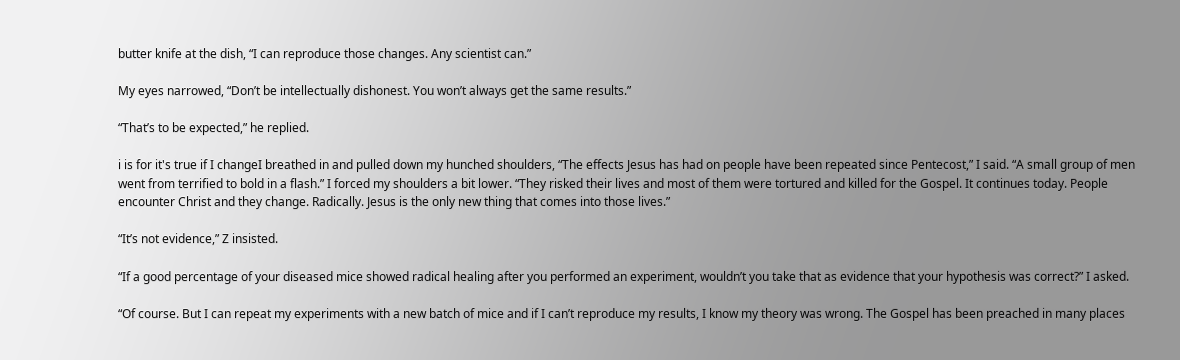butter knife at the dish, “I can reproduce those changes. Any scientist can.”

My eyes narrowed, “Don’t be intellectually dishonest. You won’t always get the same results.”

“That’s to be expected,” he replied.

i is for it's true if I changeI breathed in and pulled down my hunched shoulders, “The effects Jesus has had on people have been repeated since Pentecost,” I said. “A small group of men went from terrified to bold in a flash.” I forced my shoulders a bit lower. “They risked their lives and most of them were tortured and killed for the Gospel. It continues today. People encounter Christ and they change. Radically. Jesus is the only new thing that comes into those lives.”

“It’s not evidence,” Z insisted.

“If a good percentage of your diseased mice showed radical healing after you performed an experiment, wouldn’t you take that as evidence that your hypothesis was correct?” I asked.

“Of course. But I can repeat my experiments with a new batch of mice and if I can’t reproduce my results, I know my theory was wrong. The Gospel has been preached in many places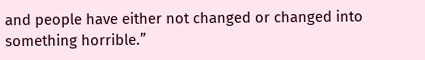and people have either not changed or changed into something horrible.”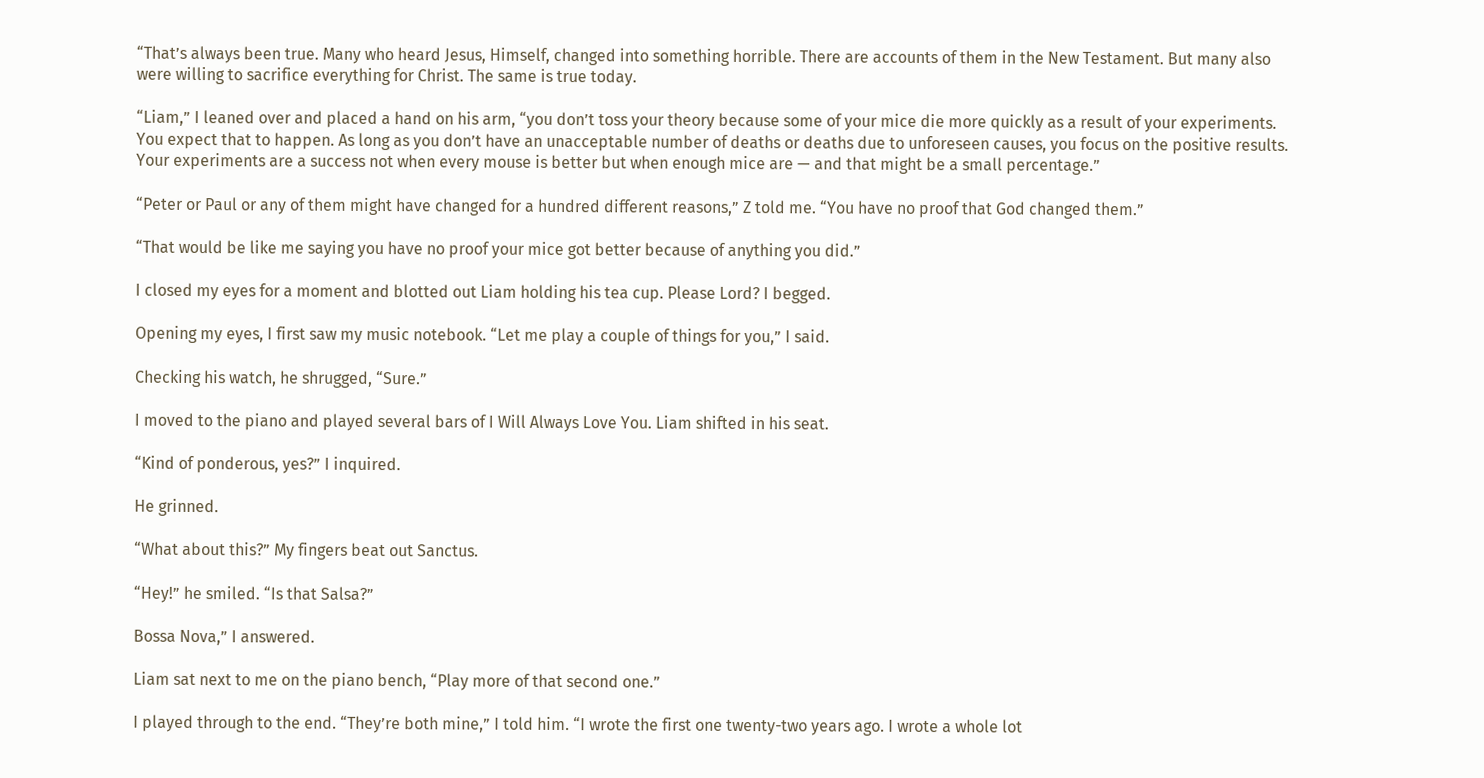“That’s always been true. Many who heard Jesus, Himself, changed into something horrible. There are accounts of them in the New Testament. But many also were willing to sacrifice everything for Christ. The same is true today.

“Liam,” I leaned over and placed a hand on his arm, “you don’t toss your theory because some of your mice die more quickly as a result of your experiments. You expect that to happen. As long as you don’t have an unacceptable number of deaths or deaths due to unforeseen causes, you focus on the positive results. Your experiments are a success not when every mouse is better but when enough mice are — and that might be a small percentage.”

“Peter or Paul or any of them might have changed for a hundred different reasons,” Z told me. “You have no proof that God changed them.”

“That would be like me saying you have no proof your mice got better because of anything you did.”

I closed my eyes for a moment and blotted out Liam holding his tea cup. Please Lord? I begged.

Opening my eyes, I first saw my music notebook. “Let me play a couple of things for you,” I said.

Checking his watch, he shrugged, “Sure.”

I moved to the piano and played several bars of I Will Always Love You. Liam shifted in his seat.

“Kind of ponderous, yes?” I inquired.

He grinned.

“What about this?” My fingers beat out Sanctus.

“Hey!” he smiled. “Is that Salsa?”

Bossa Nova,” I answered.

Liam sat next to me on the piano bench, “Play more of that second one.”

I played through to the end. “They’re both mine,” I told him. “I wrote the first one twenty-two years ago. I wrote a whole lot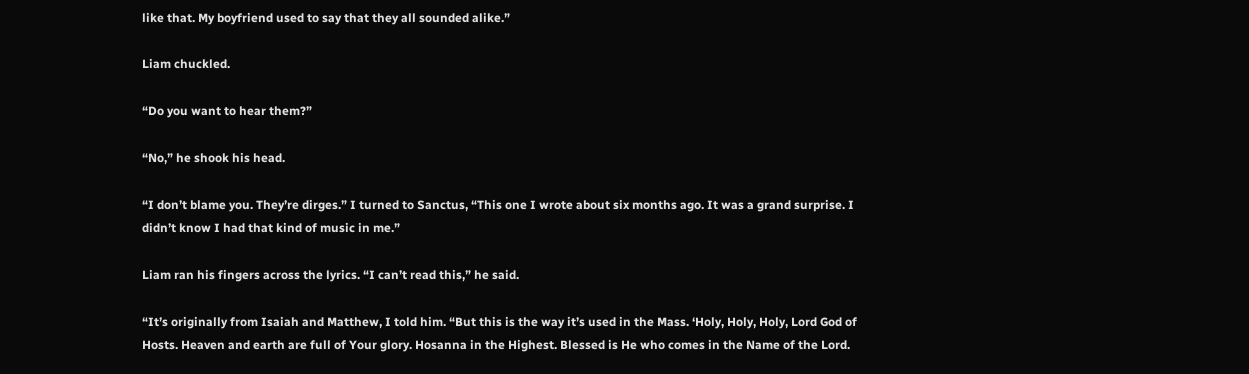like that. My boyfriend used to say that they all sounded alike.”

Liam chuckled.

“Do you want to hear them?”

“No,” he shook his head.

“I don’t blame you. They’re dirges.” I turned to Sanctus, “This one I wrote about six months ago. It was a grand surprise. I didn’t know I had that kind of music in me.”

Liam ran his fingers across the lyrics. “I can’t read this,” he said.

“It’s originally from Isaiah and Matthew, I told him. “But this is the way it’s used in the Mass. ‘Holy, Holy, Holy, Lord God of Hosts. Heaven and earth are full of Your glory. Hosanna in the Highest. Blessed is He who comes in the Name of the Lord.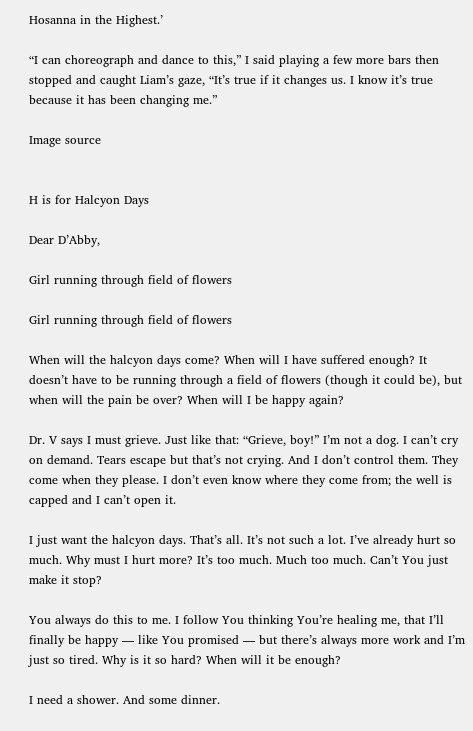Hosanna in the Highest.’

“I can choreograph and dance to this,” I said playing a few more bars then stopped and caught Liam’s gaze, “It’s true if it changes us. I know it’s true because it has been changing me.”

Image source


H is for Halcyon Days

Dear D’Abby,

Girl running through field of flowers

Girl running through field of flowers

When will the halcyon days come? When will I have suffered enough? It doesn’t have to be running through a field of flowers (though it could be), but when will the pain be over? When will I be happy again?

Dr. V says I must grieve. Just like that: “Grieve, boy!” I’m not a dog. I can’t cry on demand. Tears escape but that’s not crying. And I don’t control them. They come when they please. I don’t even know where they come from; the well is capped and I can’t open it.

I just want the halcyon days. That’s all. It’s not such a lot. I’ve already hurt so much. Why must I hurt more? It’s too much. Much too much. Can’t You just make it stop?

You always do this to me. I follow You thinking You’re healing me, that I’ll finally be happy — like You promised — but there’s always more work and I’m just so tired. Why is it so hard? When will it be enough?

I need a shower. And some dinner.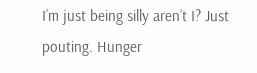I’m just being silly aren’t I? Just pouting. Hunger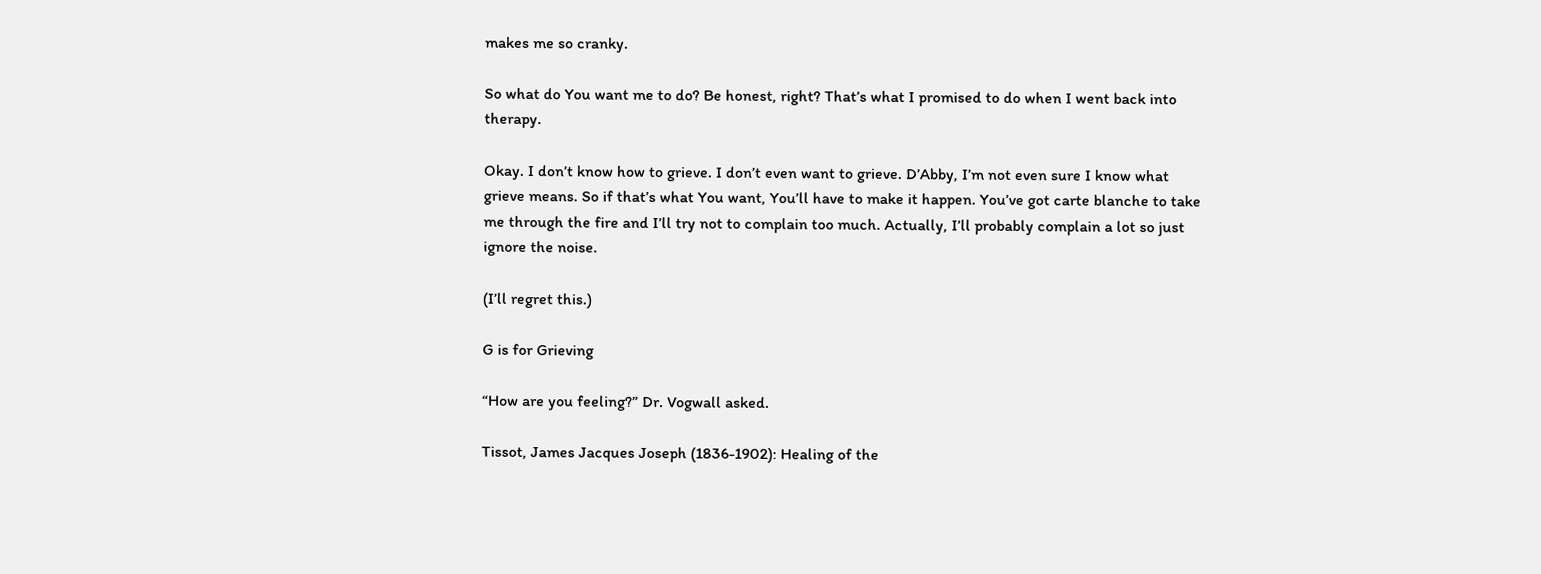makes me so cranky.

So what do You want me to do? Be honest, right? That’s what I promised to do when I went back into therapy.

Okay. I don’t know how to grieve. I don’t even want to grieve. D’Abby, I’m not even sure I know what grieve means. So if that’s what You want, You’ll have to make it happen. You’ve got carte blanche to take me through the fire and I’ll try not to complain too much. Actually, I’ll probably complain a lot so just ignore the noise.

(I’ll regret this.)

G is for Grieving

“How are you feeling?” Dr. Vogwall asked.

Tissot, James Jacques Joseph (1836-1902): Healing of the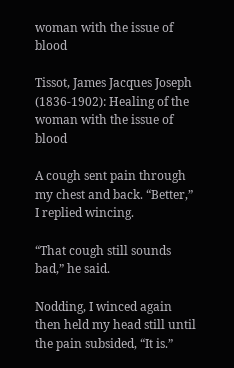woman with the issue of blood

Tissot, James Jacques Joseph (1836-1902): Healing of the woman with the issue of blood

A cough sent pain through my chest and back. “Better,” I replied wincing.

“That cough still sounds bad,” he said.

Nodding, I winced again then held my head still until the pain subsided, “It is.”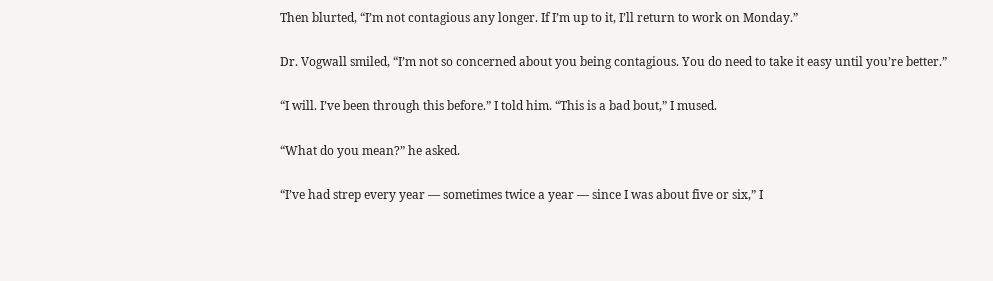Then blurted, “I’m not contagious any longer. If I’m up to it, I’ll return to work on Monday.”

Dr. Vogwall smiled, “I’m not so concerned about you being contagious. You do need to take it easy until you’re better.”

“I will. I’ve been through this before.” I told him. “This is a bad bout,” I mused.

“What do you mean?” he asked.

“I’ve had strep every year — sometimes twice a year — since I was about five or six,” I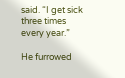said. “I get sick three times every year.”

He furrowed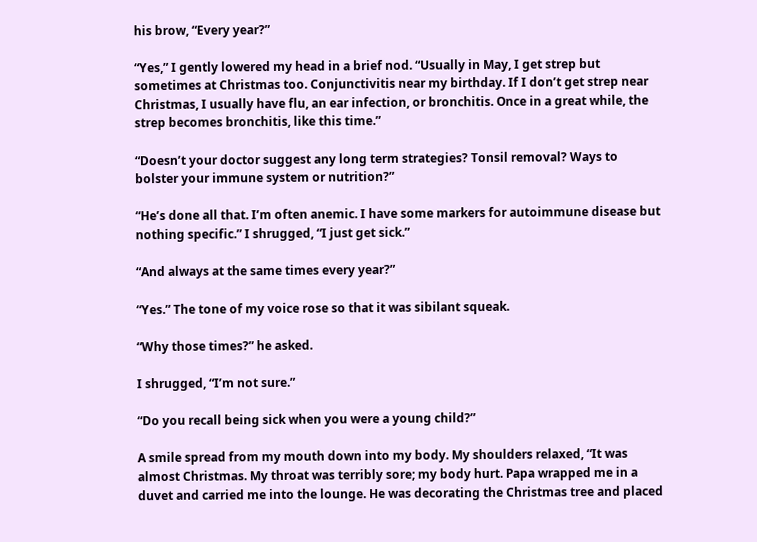his brow, “Every year?”

“Yes,” I gently lowered my head in a brief nod. “Usually in May, I get strep but sometimes at Christmas too. Conjunctivitis near my birthday. If I don’t get strep near Christmas, I usually have flu, an ear infection, or bronchitis. Once in a great while, the strep becomes bronchitis, like this time.”

“Doesn’t your doctor suggest any long term strategies? Tonsil removal? Ways to bolster your immune system or nutrition?”

“He’s done all that. I’m often anemic. I have some markers for autoimmune disease but nothing specific.” I shrugged, “I just get sick.”

“And always at the same times every year?”

“Yes.” The tone of my voice rose so that it was sibilant squeak.

“Why those times?” he asked.

I shrugged, “I’m not sure.”

“Do you recall being sick when you were a young child?”

A smile spread from my mouth down into my body. My shoulders relaxed, “It was almost Christmas. My throat was terribly sore; my body hurt. Papa wrapped me in a duvet and carried me into the lounge. He was decorating the Christmas tree and placed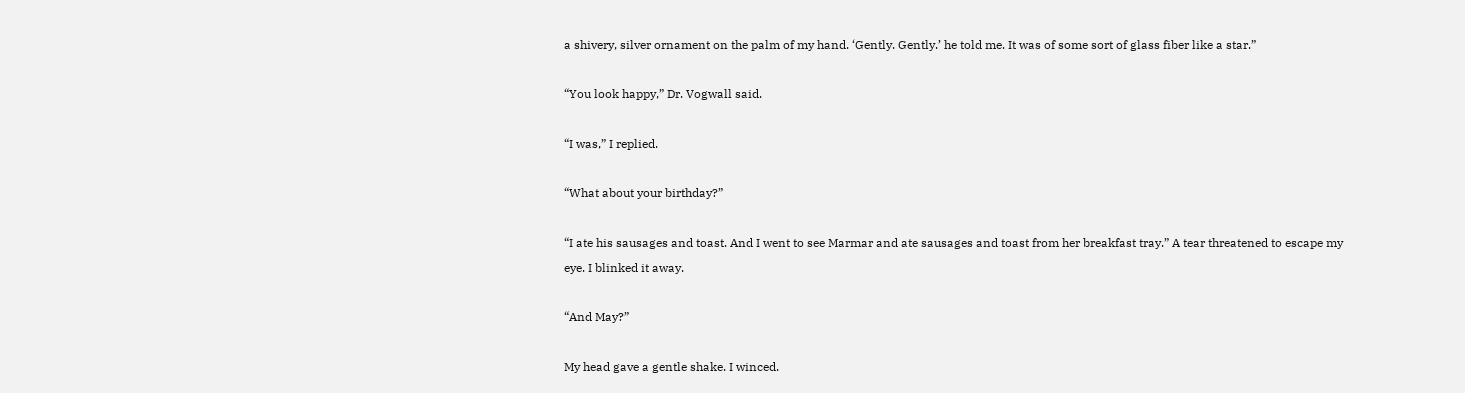a shivery, silver ornament on the palm of my hand. ‘Gently. Gently.’ he told me. It was of some sort of glass fiber like a star.”

“You look happy,” Dr. Vogwall said.

“I was,” I replied.

“What about your birthday?”

“I ate his sausages and toast. And I went to see Marmar and ate sausages and toast from her breakfast tray.” A tear threatened to escape my eye. I blinked it away.

“And May?”

My head gave a gentle shake. I winced.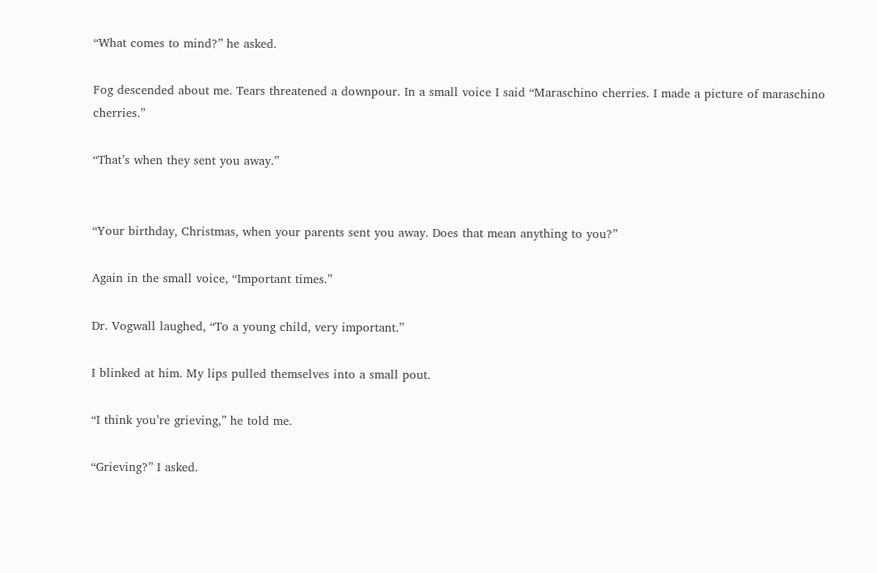“What comes to mind?” he asked.

Fog descended about me. Tears threatened a downpour. In a small voice I said “Maraschino cherries. I made a picture of maraschino cherries.”

“That’s when they sent you away.”


“Your birthday, Christmas, when your parents sent you away. Does that mean anything to you?”

Again in the small voice, “Important times.”

Dr. Vogwall laughed, “To a young child, very important.”

I blinked at him. My lips pulled themselves into a small pout.

“I think you’re grieving,” he told me.

“Grieving?” I asked.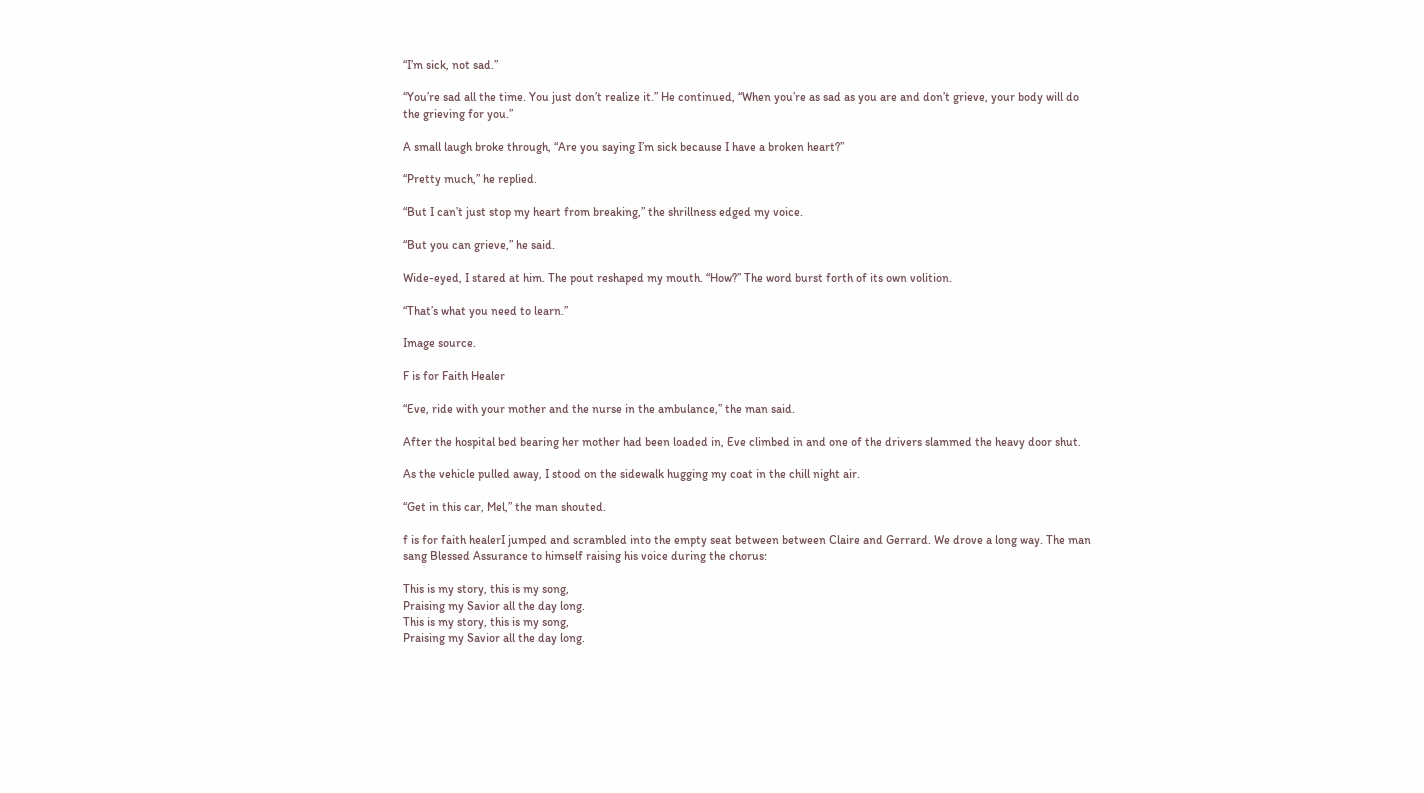“I’m sick, not sad.”

“You’re sad all the time. You just don’t realize it.” He continued, “When you’re as sad as you are and don’t grieve, your body will do the grieving for you.”

A small laugh broke through, “Are you saying I’m sick because I have a broken heart?”

“Pretty much,” he replied.

“But I can’t just stop my heart from breaking,” the shrillness edged my voice.

“But you can grieve,” he said.

Wide-eyed, I stared at him. The pout reshaped my mouth. “How?” The word burst forth of its own volition.

“That’s what you need to learn.”

Image source.

F is for Faith Healer

“Eve, ride with your mother and the nurse in the ambulance,” the man said.

After the hospital bed bearing her mother had been loaded in, Eve climbed in and one of the drivers slammed the heavy door shut.

As the vehicle pulled away, I stood on the sidewalk hugging my coat in the chill night air.

“Get in this car, Mel,” the man shouted.

f is for faith healerI jumped and scrambled into the empty seat between between Claire and Gerrard. We drove a long way. The man sang Blessed Assurance to himself raising his voice during the chorus:

This is my story, this is my song,
Praising my Savior all the day long.
This is my story, this is my song,
Praising my Savior all the day long.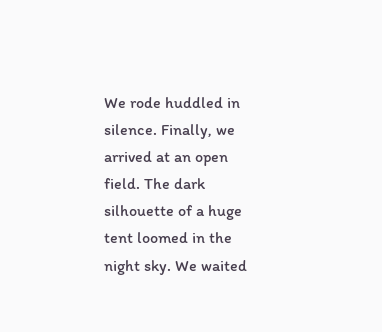We rode huddled in silence. Finally, we arrived at an open field. The dark silhouette of a huge tent loomed in the night sky. We waited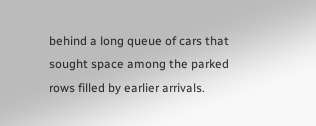behind a long queue of cars that sought space among the parked rows filled by earlier arrivals.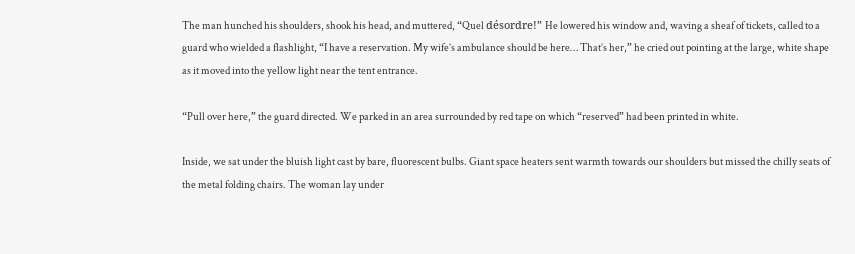The man hunched his shoulders, shook his head, and muttered, “Quel désordre!” He lowered his window and, waving a sheaf of tickets, called to a guard who wielded a flashlight, “I have a reservation. My wife’s ambulance should be here… That’s her,” he cried out pointing at the large, white shape as it moved into the yellow light near the tent entrance.

“Pull over here,” the guard directed. We parked in an area surrounded by red tape on which “reserved” had been printed in white.

Inside, we sat under the bluish light cast by bare, fluorescent bulbs. Giant space heaters sent warmth towards our shoulders but missed the chilly seats of the metal folding chairs. The woman lay under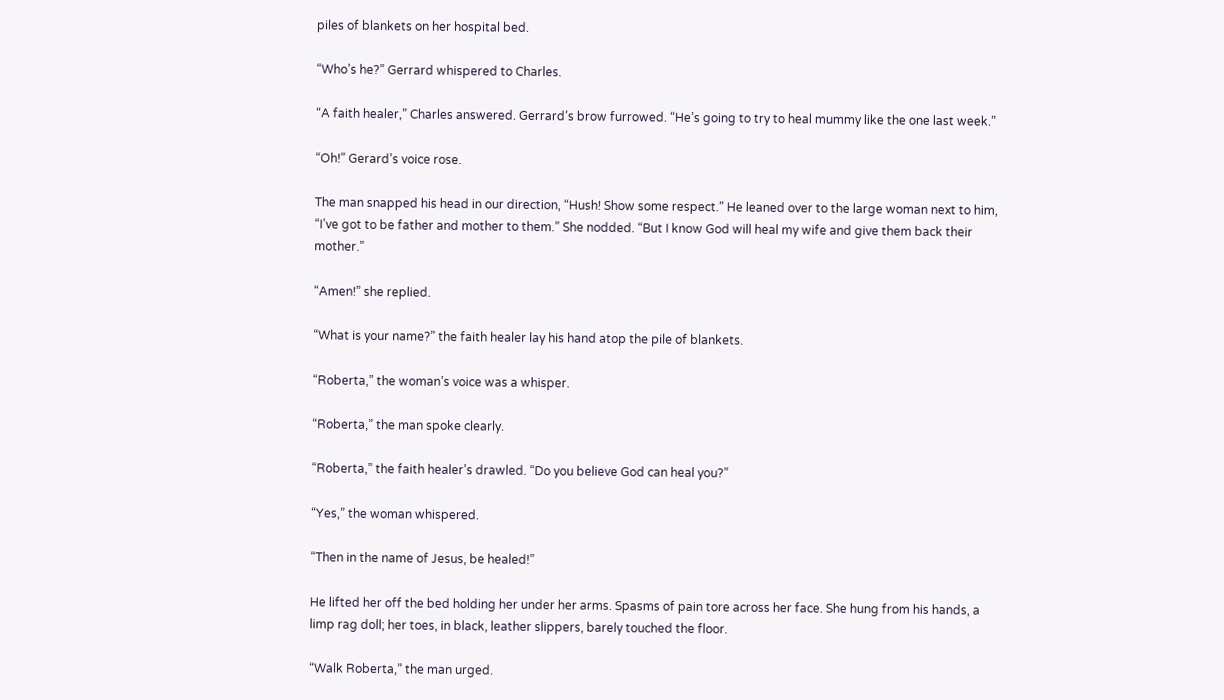piles of blankets on her hospital bed.

“Who’s he?” Gerrard whispered to Charles.

“A faith healer,” Charles answered. Gerrard’s brow furrowed. “He’s going to try to heal mummy like the one last week.”

“Oh!” Gerard’s voice rose.

The man snapped his head in our direction, “Hush! Show some respect.” He leaned over to the large woman next to him, “I’ve got to be father and mother to them.” She nodded. “But I know God will heal my wife and give them back their mother.”

“Amen!” she replied.

“What is your name?” the faith healer lay his hand atop the pile of blankets.

“Roberta,” the woman’s voice was a whisper.

“Roberta,” the man spoke clearly.

“Roberta,” the faith healer’s drawled. “Do you believe God can heal you?”

“Yes,” the woman whispered.

“Then in the name of Jesus, be healed!”

He lifted her off the bed holding her under her arms. Spasms of pain tore across her face. She hung from his hands, a limp rag doll; her toes, in black, leather slippers, barely touched the floor.

“Walk Roberta,” the man urged.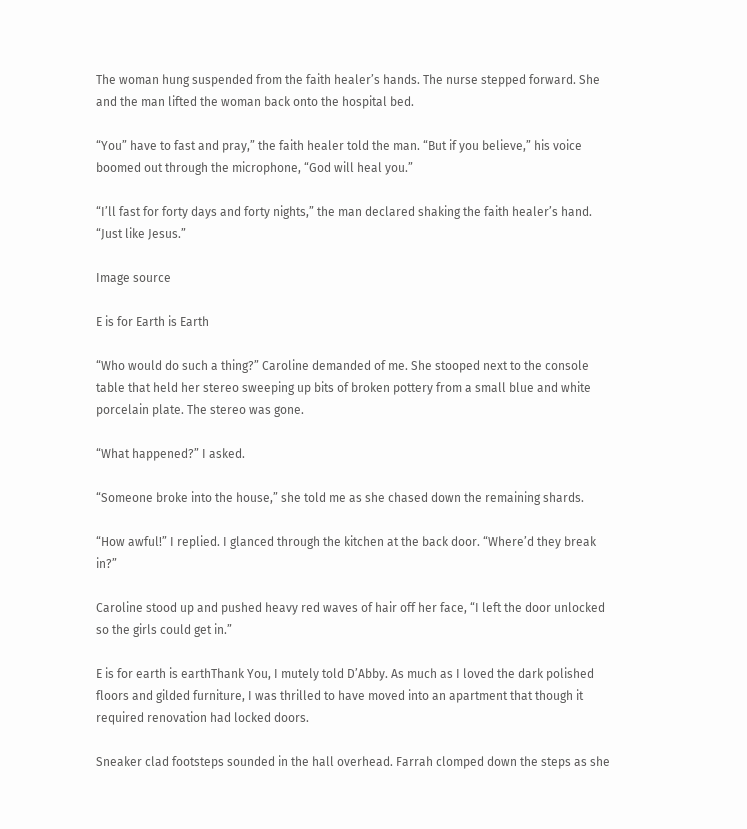The woman hung suspended from the faith healer’s hands. The nurse stepped forward. She and the man lifted the woman back onto the hospital bed.

“You” have to fast and pray,” the faith healer told the man. “But if you believe,” his voice boomed out through the microphone, “God will heal you.”

“I’ll fast for forty days and forty nights,” the man declared shaking the faith healer’s hand. “Just like Jesus.”

Image source

E is for Earth is Earth

“Who would do such a thing?” Caroline demanded of me. She stooped next to the console table that held her stereo sweeping up bits of broken pottery from a small blue and white porcelain plate. The stereo was gone.

“What happened?” I asked.

“Someone broke into the house,” she told me as she chased down the remaining shards.

“How awful!” I replied. I glanced through the kitchen at the back door. “Where’d they break in?”

Caroline stood up and pushed heavy red waves of hair off her face, “I left the door unlocked so the girls could get in.”

E is for earth is earthThank You, I mutely told D’Abby. As much as I loved the dark polished floors and gilded furniture, I was thrilled to have moved into an apartment that though it required renovation had locked doors.

Sneaker clad footsteps sounded in the hall overhead. Farrah clomped down the steps as she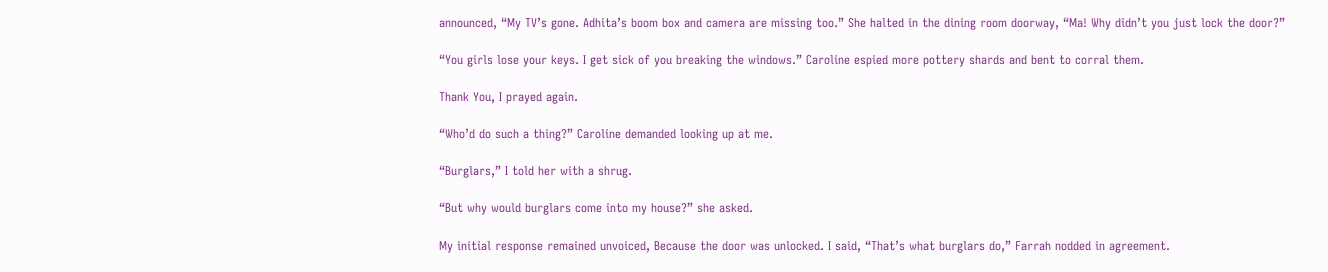announced, “My TV’s gone. Adhita’s boom box and camera are missing too.” She halted in the dining room doorway, “Ma! Why didn’t you just lock the door?”

“You girls lose your keys. I get sick of you breaking the windows.” Caroline espied more pottery shards and bent to corral them.

Thank You, I prayed again.

“Who’d do such a thing?” Caroline demanded looking up at me.

“Burglars,” I told her with a shrug.

“But why would burglars come into my house?” she asked.

My initial response remained unvoiced, Because the door was unlocked. I said, “That’s what burglars do,” Farrah nodded in agreement.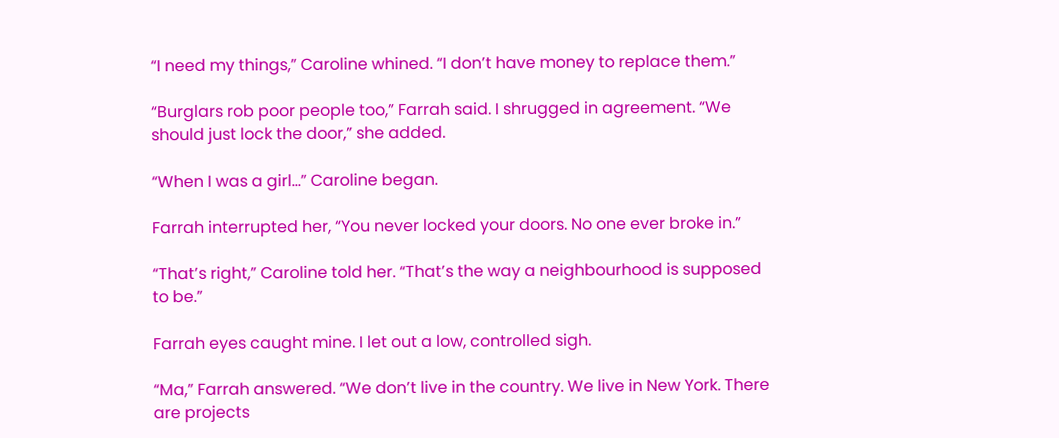“I need my things,” Caroline whined. “I don’t have money to replace them.”

“Burglars rob poor people too,” Farrah said. I shrugged in agreement. “We should just lock the door,” she added.

“When I was a girl…” Caroline began.

Farrah interrupted her, “You never locked your doors. No one ever broke in.”

“That’s right,” Caroline told her. “That’s the way a neighbourhood is supposed to be.”

Farrah eyes caught mine. I let out a low, controlled sigh.

“Ma,” Farrah answered. “We don’t live in the country. We live in New York. There are projects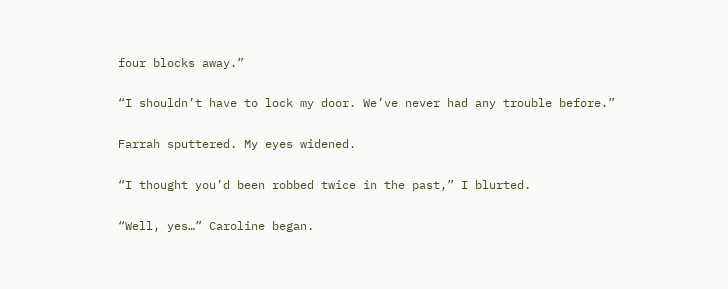four blocks away.”

“I shouldn’t have to lock my door. We’ve never had any trouble before.”

Farrah sputtered. My eyes widened.

“I thought you’d been robbed twice in the past,” I blurted.

“Well, yes…” Caroline began.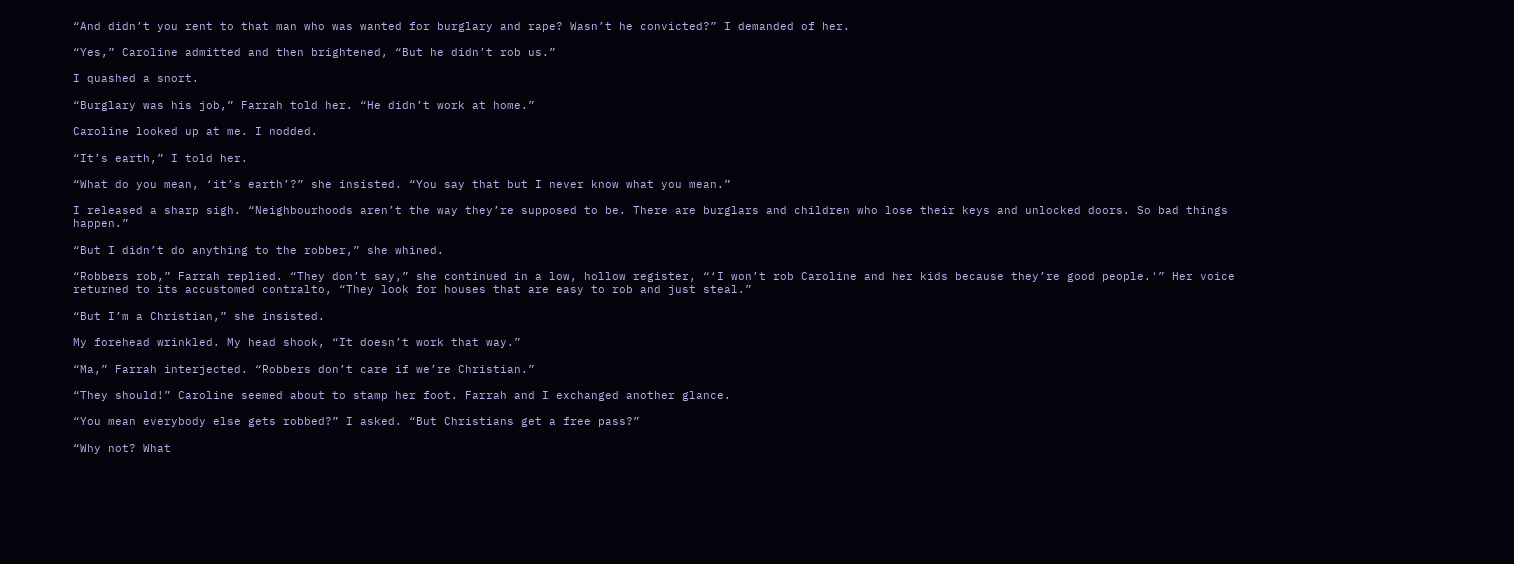“And didn’t you rent to that man who was wanted for burglary and rape? Wasn’t he convicted?” I demanded of her.

“Yes,” Caroline admitted and then brightened, “But he didn’t rob us.”

I quashed a snort.

“Burglary was his job,” Farrah told her. “He didn’t work at home.”

Caroline looked up at me. I nodded.

“It’s earth,” I told her.

“What do you mean, ‘it’s earth’?” she insisted. “You say that but I never know what you mean.”

I released a sharp sigh. “Neighbourhoods aren’t the way they’re supposed to be. There are burglars and children who lose their keys and unlocked doors. So bad things happen.”

“But I didn’t do anything to the robber,” she whined.

“Robbers rob,” Farrah replied. “They don’t say,” she continued in a low, hollow register, “‘I won’t rob Caroline and her kids because they’re good people.'” Her voice returned to its accustomed contralto, “They look for houses that are easy to rob and just steal.”

“But I’m a Christian,” she insisted.

My forehead wrinkled. My head shook, “It doesn’t work that way.”

“Ma,” Farrah interjected. “Robbers don’t care if we’re Christian.”

“They should!” Caroline seemed about to stamp her foot. Farrah and I exchanged another glance.

“You mean everybody else gets robbed?” I asked. “But Christians get a free pass?”

“Why not? What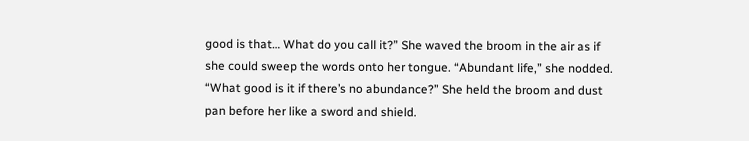good is that… What do you call it?” She waved the broom in the air as if she could sweep the words onto her tongue. “Abundant life,” she nodded. “What good is it if there’s no abundance?” She held the broom and dust pan before her like a sword and shield.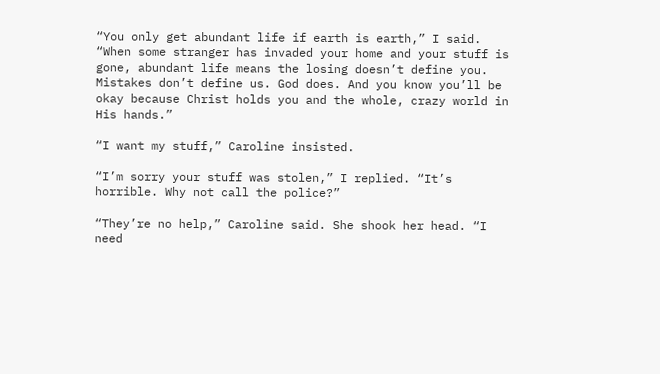“You only get abundant life if earth is earth,” I said. “When some stranger has invaded your home and your stuff is gone, abundant life means the losing doesn’t define you. Mistakes don’t define us. God does. And you know you’ll be okay because Christ holds you and the whole, crazy world in His hands.”

“I want my stuff,” Caroline insisted.

“I’m sorry your stuff was stolen,” I replied. “It’s horrible. Why not call the police?”

“They’re no help,” Caroline said. She shook her head. “I need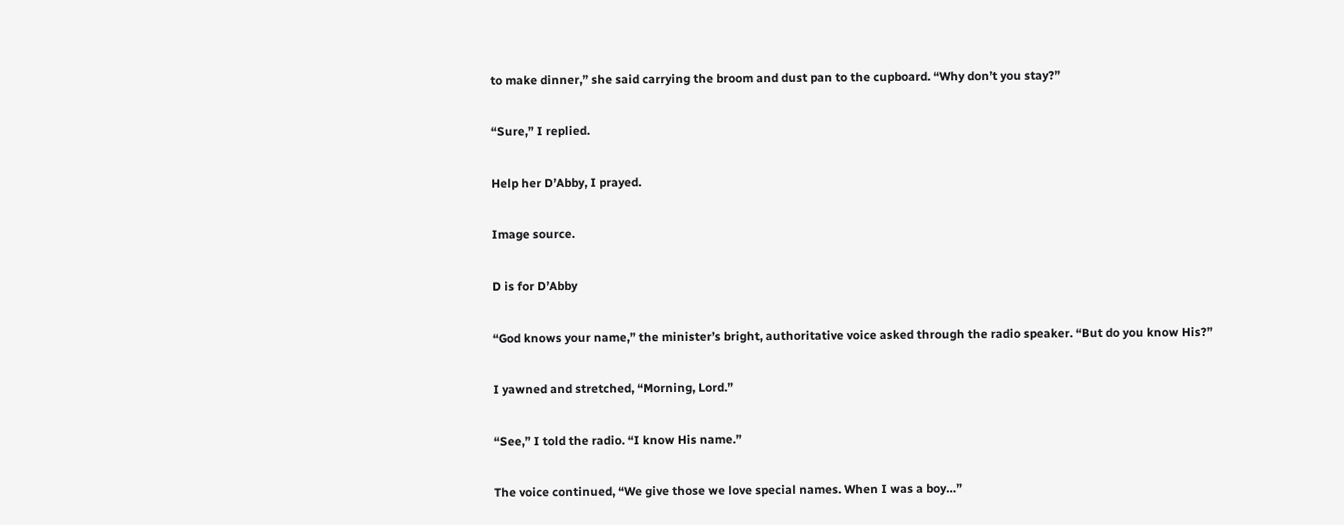to make dinner,” she said carrying the broom and dust pan to the cupboard. “Why don’t you stay?”

“Sure,” I replied.

Help her D’Abby, I prayed.

Image source.

D is for D’Abby

“God knows your name,” the minister’s bright, authoritative voice asked through the radio speaker. “But do you know His?”

I yawned and stretched, “Morning, Lord.”

“See,” I told the radio. “I know His name.”

The voice continued, “We give those we love special names. When I was a boy…”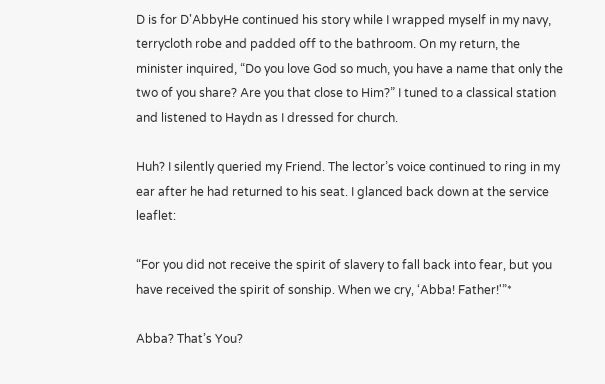D is for D'AbbyHe continued his story while I wrapped myself in my navy, terrycloth robe and padded off to the bathroom. On my return, the minister inquired, “Do you love God so much, you have a name that only the two of you share? Are you that close to Him?” I tuned to a classical station and listened to Haydn as I dressed for church.

Huh? I silently queried my Friend. The lector’s voice continued to ring in my ear after he had returned to his seat. I glanced back down at the service leaflet:

“For you did not receive the spirit of slavery to fall back into fear, but you have received the spirit of sonship. When we cry, ‘Abba! Father!'”*

Abba? That’s You?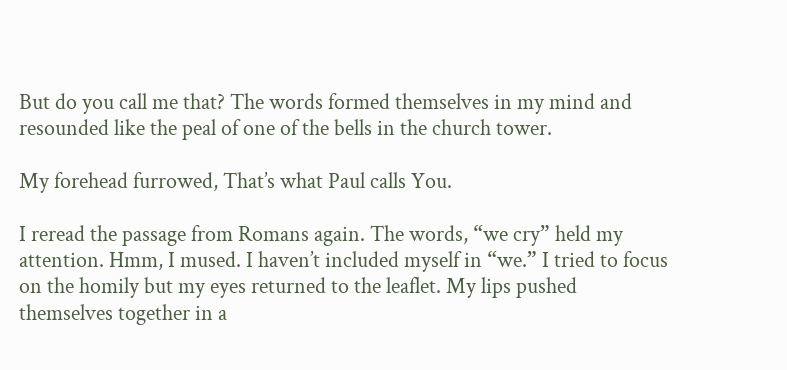But do you call me that? The words formed themselves in my mind and resounded like the peal of one of the bells in the church tower.

My forehead furrowed, That’s what Paul calls You.

I reread the passage from Romans again. The words, “we cry” held my attention. Hmm, I mused. I haven’t included myself in “we.” I tried to focus on the homily but my eyes returned to the leaflet. My lips pushed themselves together in a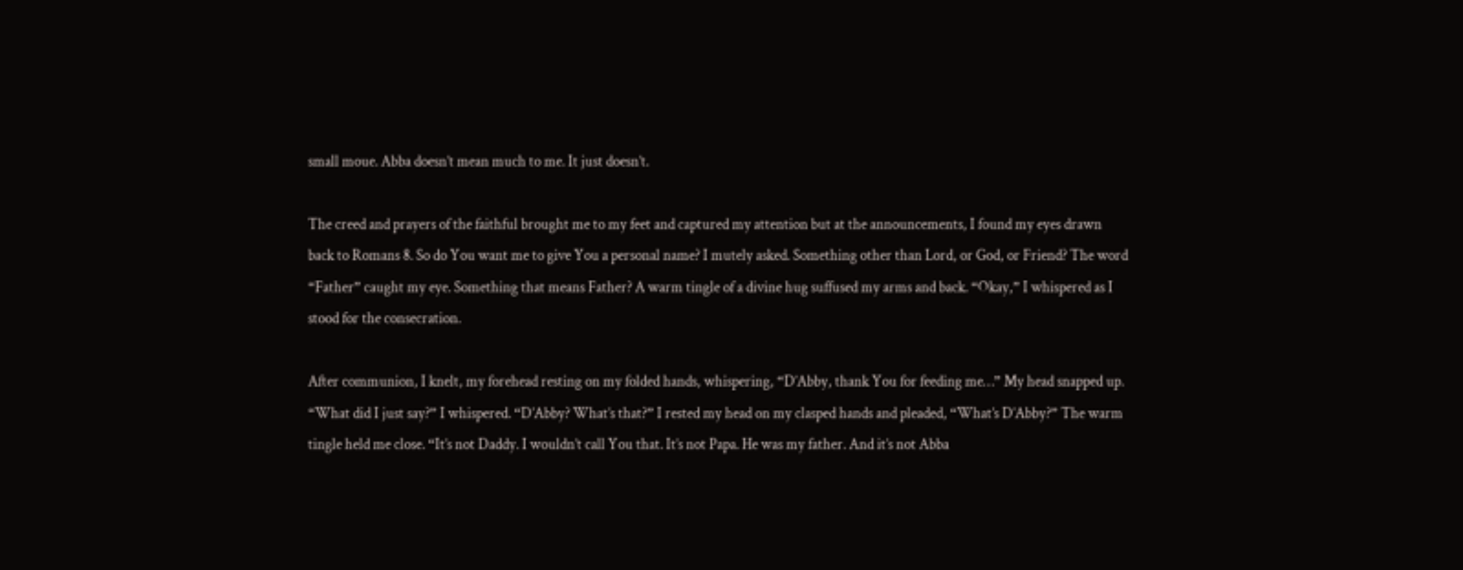small moue. Abba doesn’t mean much to me. It just doesn’t.

The creed and prayers of the faithful brought me to my feet and captured my attention but at the announcements, I found my eyes drawn back to Romans 8. So do You want me to give You a personal name? I mutely asked. Something other than Lord, or God, or Friend? The word “Father” caught my eye. Something that means Father? A warm tingle of a divine hug suffused my arms and back. “Okay,” I whispered as I stood for the consecration.

After communion, I knelt, my forehead resting on my folded hands, whispering, “D’Abby, thank You for feeding me…” My head snapped up. “What did I just say?” I whispered. “D’Abby? What’s that?” I rested my head on my clasped hands and pleaded, “What’s D’Abby?” The warm tingle held me close. “It’s not Daddy. I wouldn’t call You that. It’s not Papa. He was my father. And it’s not Abba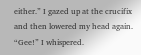either.” I gazed up at the crucifix and then lowered my head again. “Gee!” I whispered.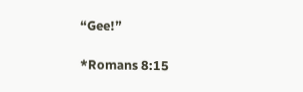“Gee!”

*Romans 8:15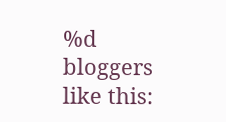%d bloggers like this: